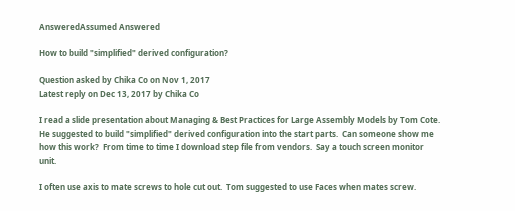AnsweredAssumed Answered

How to build "simplified" derived configuration?

Question asked by Chika Co on Nov 1, 2017
Latest reply on Dec 13, 2017 by Chika Co

I read a slide presentation about Managing & Best Practices for Large Assembly Models by Tom Cote.  He suggested to build "simplified" derived configuration into the start parts.  Can someone show me how this work?  From time to time I download step file from vendors.  Say a touch screen monitor unit.

I often use axis to mate screws to hole cut out.  Tom suggested to use Faces when mates screw.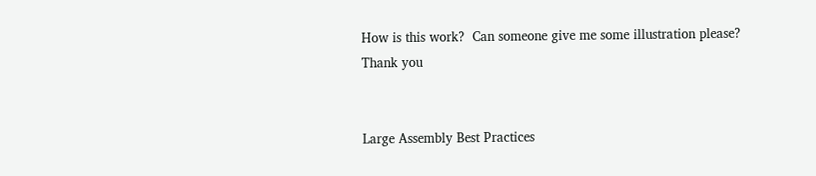How is this work?  Can someone give me some illustration please?  Thank you


Large Assembly Best Practices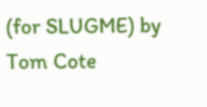(for SLUGME) by Tom Cote